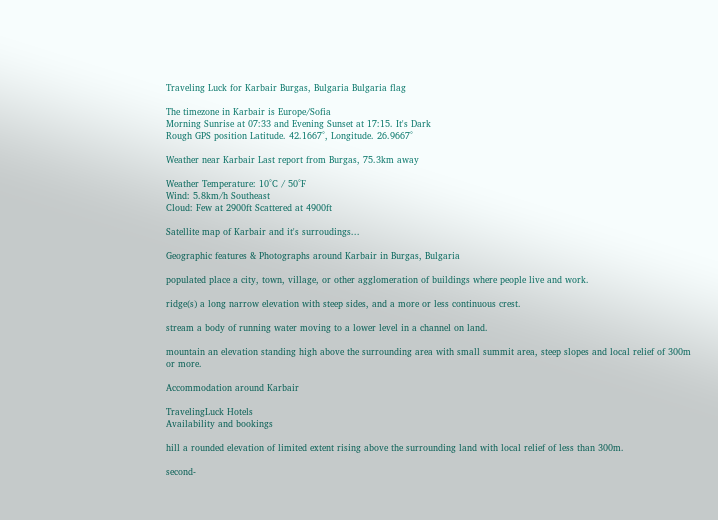Traveling Luck for Karbair Burgas, Bulgaria Bulgaria flag

The timezone in Karbair is Europe/Sofia
Morning Sunrise at 07:33 and Evening Sunset at 17:15. It's Dark
Rough GPS position Latitude. 42.1667°, Longitude. 26.9667°

Weather near Karbair Last report from Burgas, 75.3km away

Weather Temperature: 10°C / 50°F
Wind: 5.8km/h Southeast
Cloud: Few at 2900ft Scattered at 4900ft

Satellite map of Karbair and it's surroudings...

Geographic features & Photographs around Karbair in Burgas, Bulgaria

populated place a city, town, village, or other agglomeration of buildings where people live and work.

ridge(s) a long narrow elevation with steep sides, and a more or less continuous crest.

stream a body of running water moving to a lower level in a channel on land.

mountain an elevation standing high above the surrounding area with small summit area, steep slopes and local relief of 300m or more.

Accommodation around Karbair

TravelingLuck Hotels
Availability and bookings

hill a rounded elevation of limited extent rising above the surrounding land with local relief of less than 300m.

second-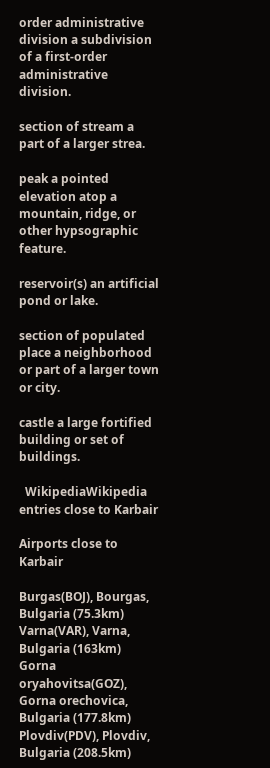order administrative division a subdivision of a first-order administrative division.

section of stream a part of a larger strea.

peak a pointed elevation atop a mountain, ridge, or other hypsographic feature.

reservoir(s) an artificial pond or lake.

section of populated place a neighborhood or part of a larger town or city.

castle a large fortified building or set of buildings.

  WikipediaWikipedia entries close to Karbair

Airports close to Karbair

Burgas(BOJ), Bourgas, Bulgaria (75.3km)
Varna(VAR), Varna, Bulgaria (163km)
Gorna oryahovitsa(GOZ), Gorna orechovica, Bulgaria (177.8km)
Plovdiv(PDV), Plovdiv, Bulgaria (208.5km)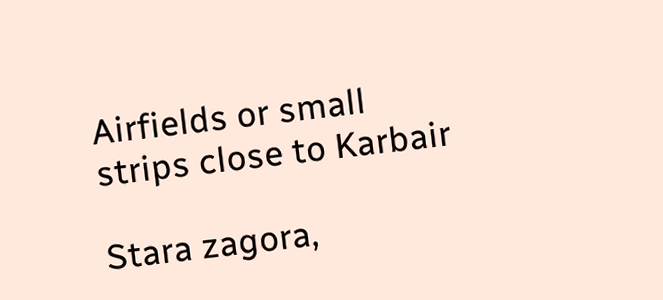Airfields or small strips close to Karbair

Stara zagora,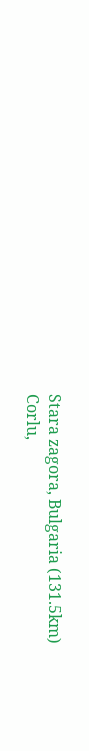Stara zagora, Bulgaria (131.5km)
Corlu,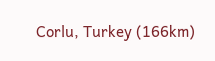Corlu, Turkey (166km)